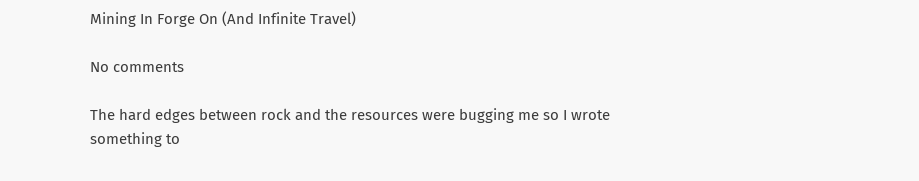Mining In Forge On (And Infinite Travel)

No comments

The hard edges between rock and the resources were bugging me so I wrote something to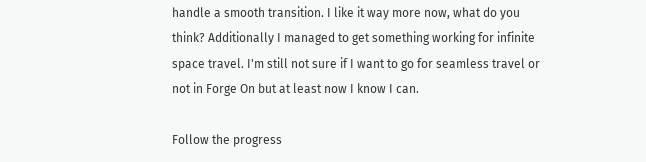handle a smooth transition. I like it way more now, what do you think? Additionally I managed to get something working for infinite space travel. I'm still not sure if I want to go for seamless travel or not in Forge On but at least now I know I can.

Follow the progress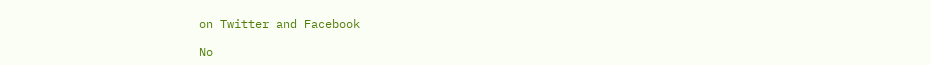on Twitter and Facebook

No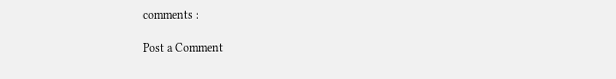comments :

Post a Comment